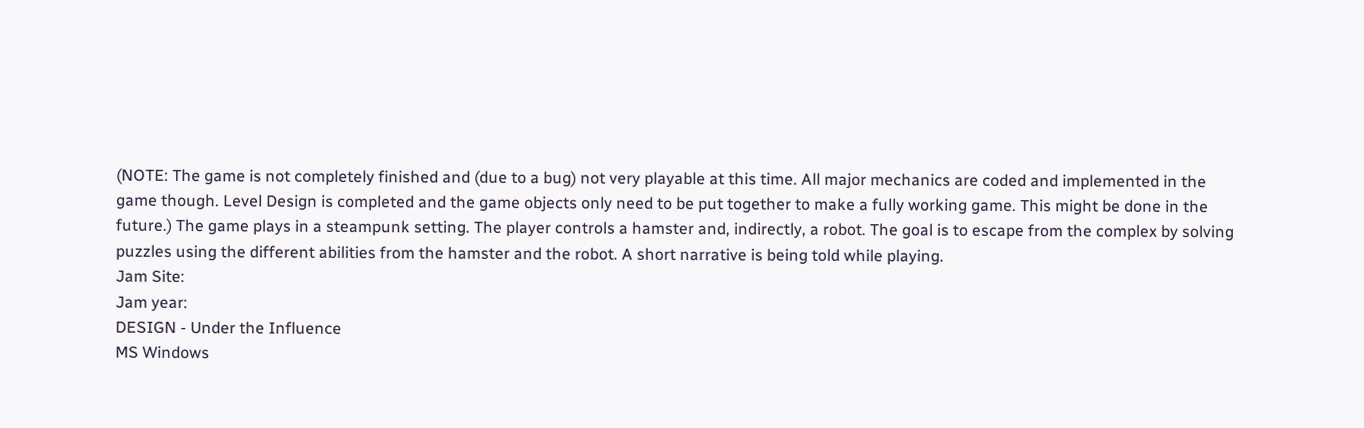(NOTE: The game is not completely finished and (due to a bug) not very playable at this time. All major mechanics are coded and implemented in the game though. Level Design is completed and the game objects only need to be put together to make a fully working game. This might be done in the future.) The game plays in a steampunk setting. The player controls a hamster and, indirectly, a robot. The goal is to escape from the complex by solving puzzles using the different abilities from the hamster and the robot. A short narrative is being told while playing.
Jam Site:
Jam year:
DESIGN - Under the Influence
MS Windows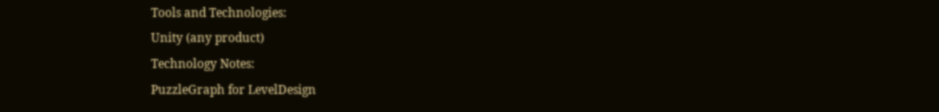Tools and Technologies:
Unity (any product)
Technology Notes:
PuzzleGraph for LevelDesign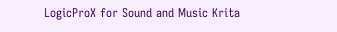LogicProX for Sound and Music Krita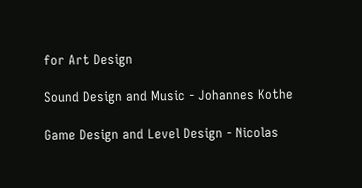for Art Design

Sound Design and Music - Johannes Kothe

Game Design and Level Design - Nicolas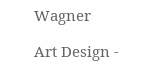Wagner

Art Design -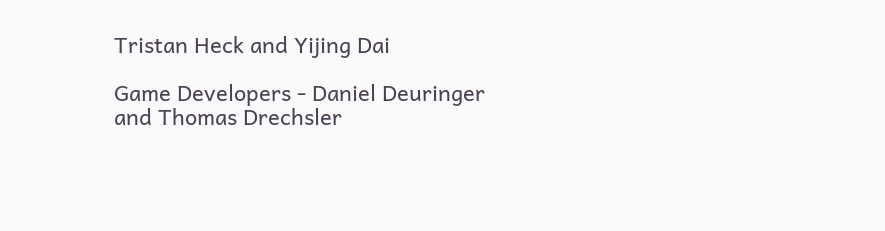Tristan Heck and Yijing Dai

Game Developers - Daniel Deuringer and Thomas Drechsler